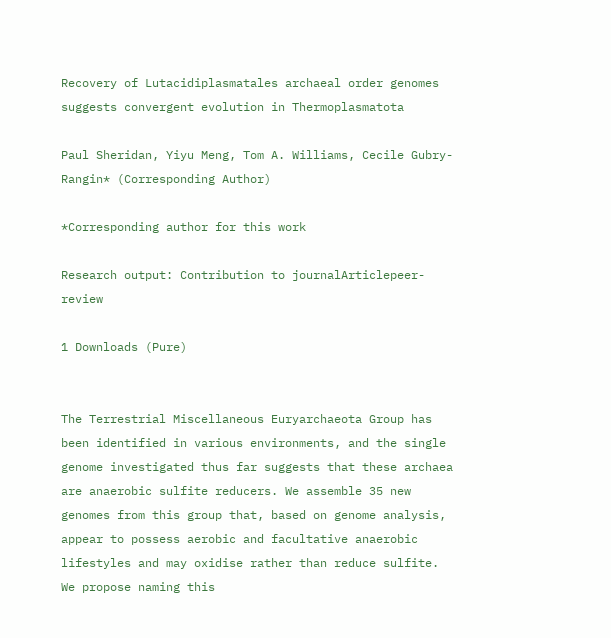Recovery of Lutacidiplasmatales archaeal order genomes suggests convergent evolution in Thermoplasmatota

Paul Sheridan, Yiyu Meng, Tom A. Williams, Cecile Gubry-Rangin* (Corresponding Author)

*Corresponding author for this work

Research output: Contribution to journalArticlepeer-review

1 Downloads (Pure)


The Terrestrial Miscellaneous Euryarchaeota Group has been identified in various environments, and the single genome investigated thus far suggests that these archaea are anaerobic sulfite reducers. We assemble 35 new genomes from this group that, based on genome analysis, appear to possess aerobic and facultative anaerobic lifestyles and may oxidise rather than reduce sulfite. We propose naming this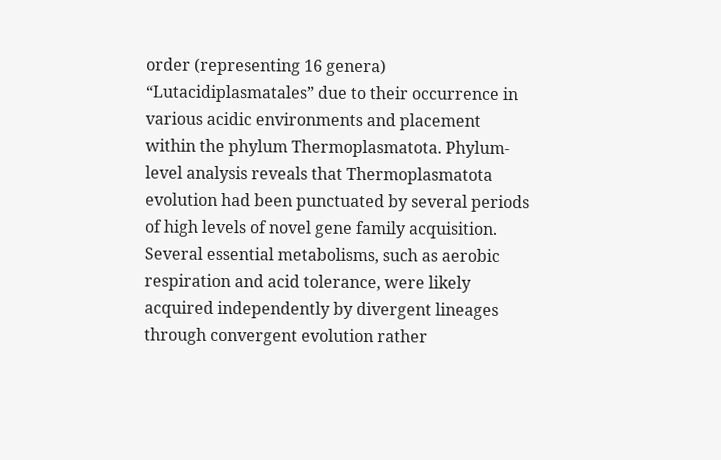order (representing 16 genera) “Lutacidiplasmatales” due to their occurrence in various acidic environments and placement within the phylum Thermoplasmatota. Phylum-level analysis reveals that Thermoplasmatota evolution had been punctuated by several periods of high levels of novel gene family acquisition. Several essential metabolisms, such as aerobic respiration and acid tolerance, were likely acquired independently by divergent lineages through convergent evolution rather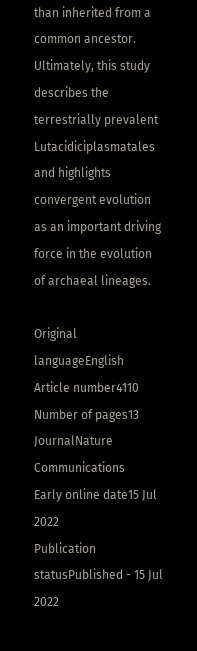than inherited from a common ancestor. Ultimately, this study describes the terrestrially prevalent Lutacidiciplasmatales and highlights convergent evolution as an important driving force in the evolution of archaeal lineages.

Original languageEnglish
Article number4110
Number of pages13
JournalNature Communications
Early online date15 Jul 2022
Publication statusPublished - 15 Jul 2022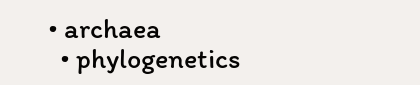• archaea
  • phylogenetics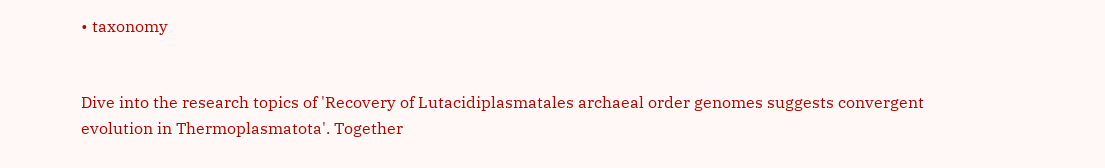• taxonomy


Dive into the research topics of 'Recovery of Lutacidiplasmatales archaeal order genomes suggests convergent evolution in Thermoplasmatota'. Together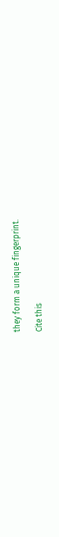they form a unique fingerprint.

Cite this